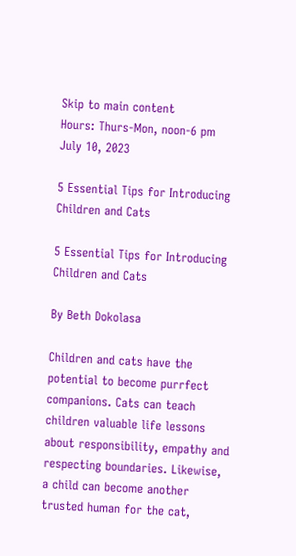Skip to main content
Hours: Thurs-Mon, noon-6 pm
July 10, 2023

5 Essential Tips for Introducing Children and Cats

5 Essential Tips for Introducing Children and Cats

By Beth Dokolasa

Children and cats have the potential to become purrfect companions. Cats can teach children valuable life lessons about responsibility, empathy and respecting boundaries. Likewise, a child can become another trusted human for the cat,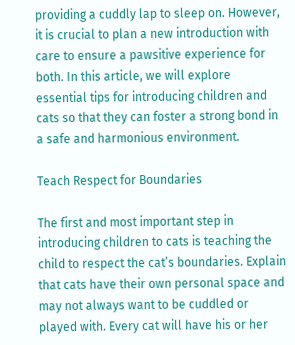providing a cuddly lap to sleep on. However, it is crucial to plan a new introduction with care to ensure a pawsitive experience for both. In this article, we will explore essential tips for introducing children and cats so that they can foster a strong bond in a safe and harmonious environment.

Teach Respect for Boundaries

The first and most important step in introducing children to cats is teaching the child to respect the cat’s boundaries. Explain that cats have their own personal space and may not always want to be cuddled or played with. Every cat will have his or her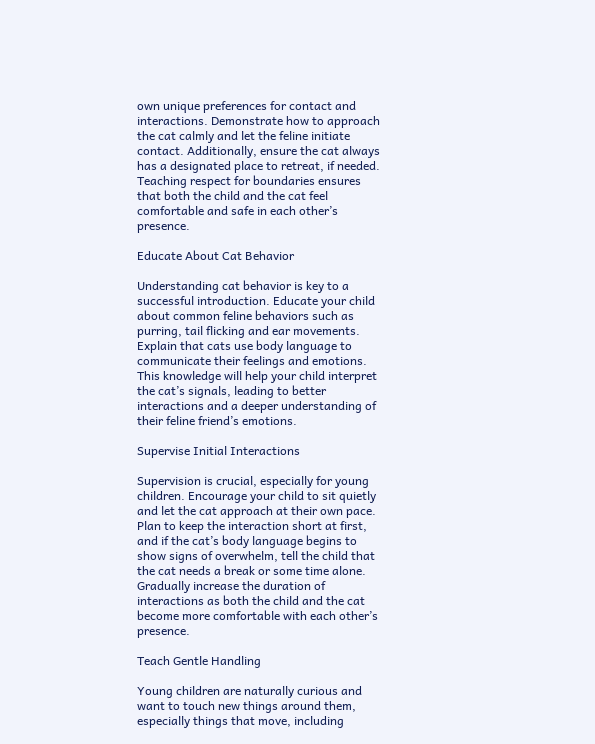own unique preferences for contact and interactions. Demonstrate how to approach the cat calmly and let the feline initiate contact. Additionally, ensure the cat always has a designated place to retreat, if needed. Teaching respect for boundaries ensures that both the child and the cat feel comfortable and safe in each other’s presence.

Educate About Cat Behavior

Understanding cat behavior is key to a successful introduction. Educate your child about common feline behaviors such as purring, tail flicking and ear movements. Explain that cats use body language to communicate their feelings and emotions. This knowledge will help your child interpret the cat’s signals, leading to better interactions and a deeper understanding of their feline friend’s emotions.

Supervise Initial Interactions

Supervision is crucial, especially for young children. Encourage your child to sit quietly and let the cat approach at their own pace. Plan to keep the interaction short at first, and if the cat’s body language begins to show signs of overwhelm, tell the child that the cat needs a break or some time alone. Gradually increase the duration of interactions as both the child and the cat become more comfortable with each other’s presence.

Teach Gentle Handling

Young children are naturally curious and want to touch new things around them, especially things that move, including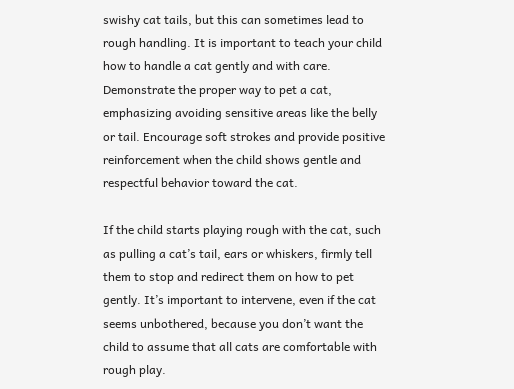swishy cat tails, but this can sometimes lead to rough handling. It is important to teach your child how to handle a cat gently and with care. Demonstrate the proper way to pet a cat, emphasizing avoiding sensitive areas like the belly or tail. Encourage soft strokes and provide positive reinforcement when the child shows gentle and respectful behavior toward the cat.

If the child starts playing rough with the cat, such as pulling a cat’s tail, ears or whiskers, firmly tell them to stop and redirect them on how to pet gently. It’s important to intervene, even if the cat seems unbothered, because you don’t want the child to assume that all cats are comfortable with rough play.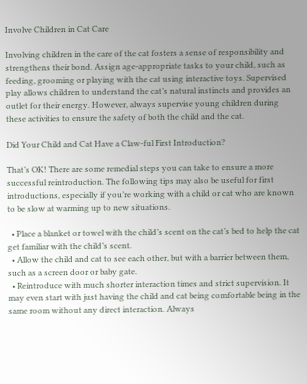Involve Children in Cat Care

Involving children in the care of the cat fosters a sense of responsibility and strengthens their bond. Assign age-appropriate tasks to your child, such as feeding, grooming or playing with the cat using interactive toys. Supervised play allows children to understand the cat’s natural instincts and provides an outlet for their energy. However, always supervise young children during these activities to ensure the safety of both the child and the cat.

Did Your Child and Cat Have a Claw-ful First Introduction?

That’s OK! There are some remedial steps you can take to ensure a more successful reintroduction. The following tips may also be useful for first introductions, especially if you’re working with a child or cat who are known to be slow at warming up to new situations.

  • Place a blanket or towel with the child’s scent on the cat’s bed to help the cat get familiar with the child’s scent.
  • Allow the child and cat to see each other, but with a barrier between them, such as a screen door or baby gate.
  • Reintroduce with much shorter interaction times and strict supervision. It may even start with just having the child and cat being comfortable being in the same room without any direct interaction. Always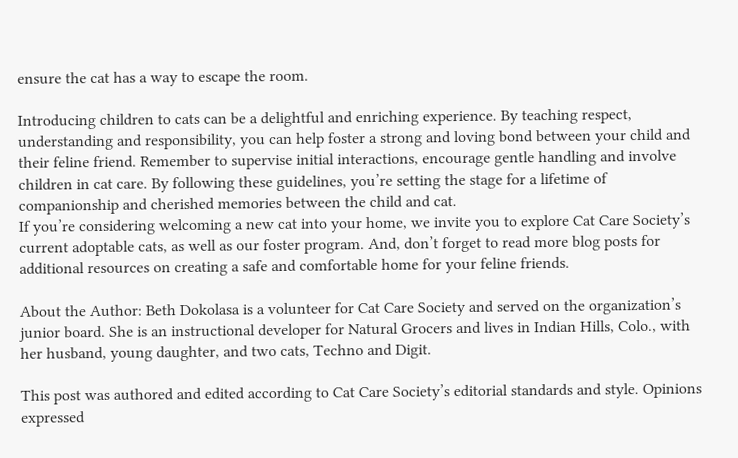ensure the cat has a way to escape the room.

Introducing children to cats can be a delightful and enriching experience. By teaching respect, understanding and responsibility, you can help foster a strong and loving bond between your child and their feline friend. Remember to supervise initial interactions, encourage gentle handling and involve children in cat care. By following these guidelines, you’re setting the stage for a lifetime of companionship and cherished memories between the child and cat.
If you’re considering welcoming a new cat into your home, we invite you to explore Cat Care Society’s current adoptable cats, as well as our foster program. And, don’t forget to read more blog posts for additional resources on creating a safe and comfortable home for your feline friends.

About the Author: Beth Dokolasa is a volunteer for Cat Care Society and served on the organization’s junior board. She is an instructional developer for Natural Grocers and lives in Indian Hills, Colo., with her husband, young daughter, and two cats, Techno and Digit.

This post was authored and edited according to Cat Care Society’s editorial standards and style. Opinions expressed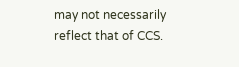may not necessarily reflect that of CCS.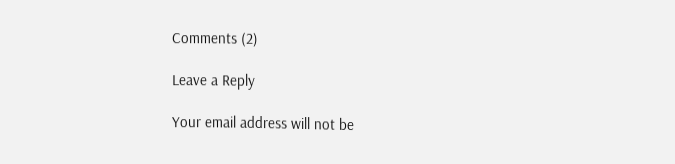Comments (2)

Leave a Reply

Your email address will not be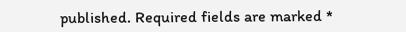published. Required fields are marked *